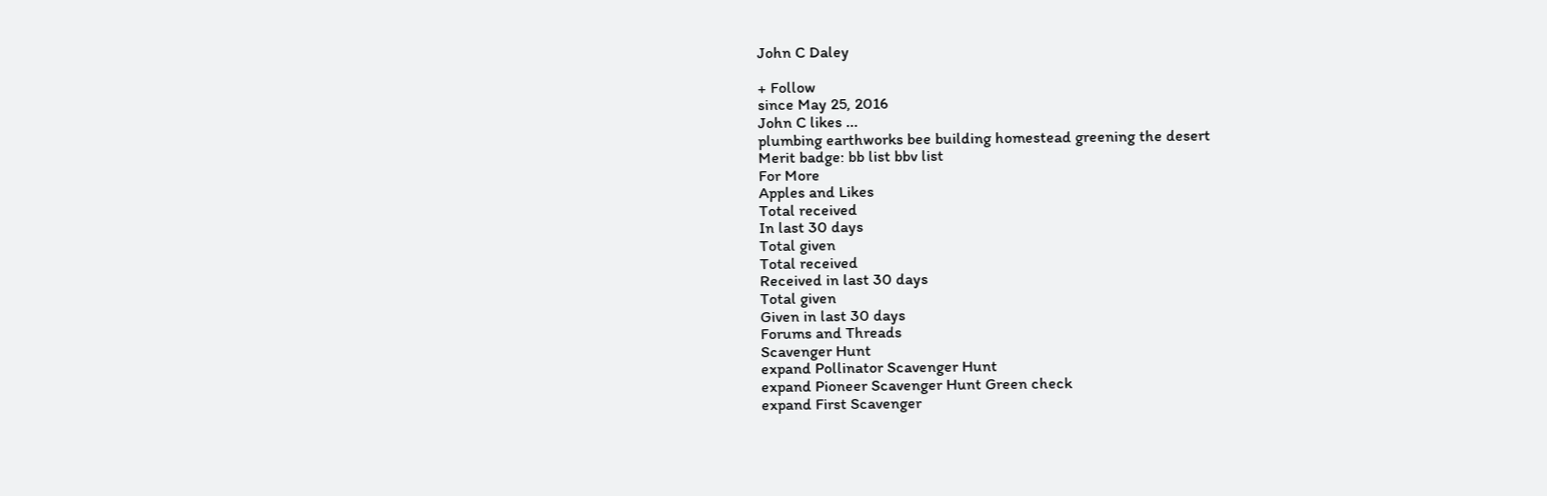John C Daley

+ Follow
since May 25, 2016
John C likes ...
plumbing earthworks bee building homestead greening the desert
Merit badge: bb list bbv list
For More
Apples and Likes
Total received
In last 30 days
Total given
Total received
Received in last 30 days
Total given
Given in last 30 days
Forums and Threads
Scavenger Hunt
expand Pollinator Scavenger Hunt
expand Pioneer Scavenger Hunt Green check
expand First Scavenger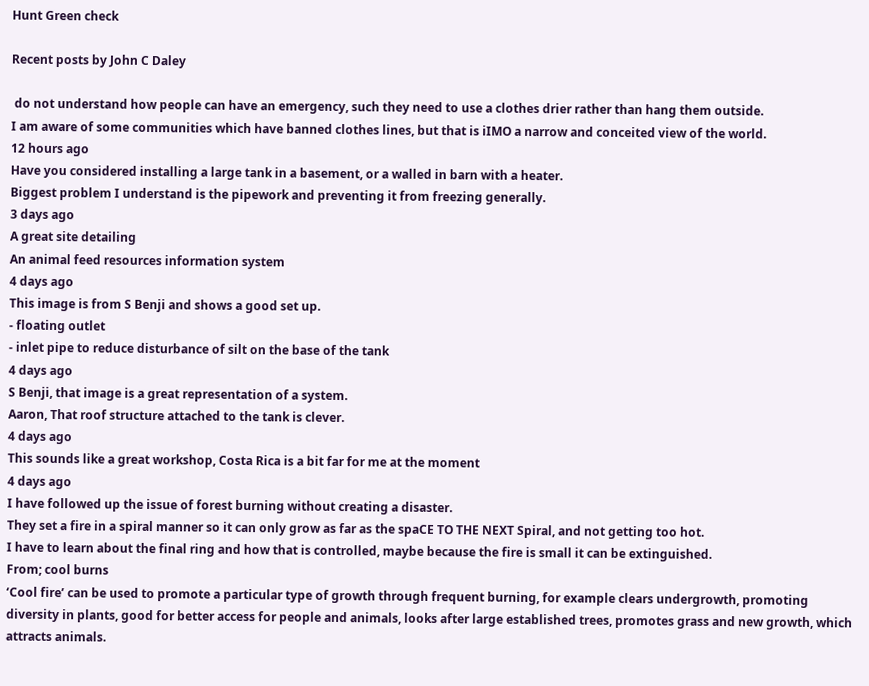Hunt Green check

Recent posts by John C Daley

 do not understand how people can have an emergency, such they need to use a clothes drier rather than hang them outside.
I am aware of some communities which have banned clothes lines, but that is iIMO a narrow and conceited view of the world.
12 hours ago
Have you considered installing a large tank in a basement, or a walled in barn with a heater.
Biggest problem I understand is the pipework and preventing it from freezing generally.
3 days ago
A great site detailing
An animal feed resources information system
4 days ago
This image is from S Benji and shows a good set up.
- floating outlet
- inlet pipe to reduce disturbance of silt on the base of the tank
4 days ago
S Benji, that image is a great representation of a system.
Aaron, That roof structure attached to the tank is clever.
4 days ago
This sounds like a great workshop, Costa Rica is a bit far for me at the moment
4 days ago
I have followed up the issue of forest burning without creating a disaster.
They set a fire in a spiral manner so it can only grow as far as the spaCE TO THE NEXT Spiral, and not getting too hot.
I have to learn about the final ring and how that is controlled, maybe because the fire is small it can be extinguished.
From; cool burns
‘Cool fire’ can be used to promote a particular type of growth through frequent burning, for example clears undergrowth, promoting diversity in plants, good for better access for people and animals, looks after large established trees, promotes grass and new growth, which attracts animals.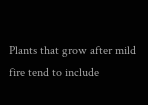Plants that grow after mild fire tend to include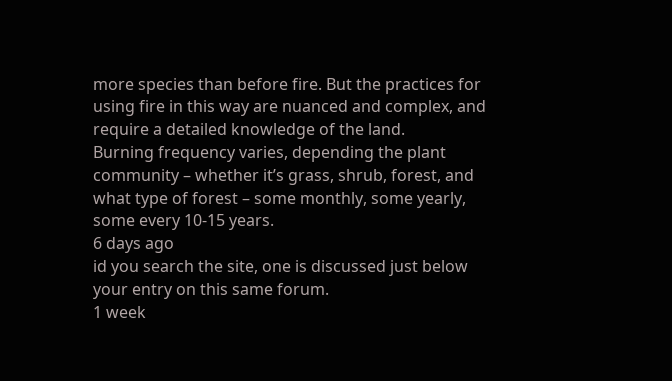more species than before fire. But the practices for using fire in this way are nuanced and complex, and require a detailed knowledge of the land.
Burning frequency varies, depending the plant community – whether it’s grass, shrub, forest, and what type of forest – some monthly, some yearly, some every 10-15 years.
6 days ago
id you search the site, one is discussed just below your entry on this same forum.
1 week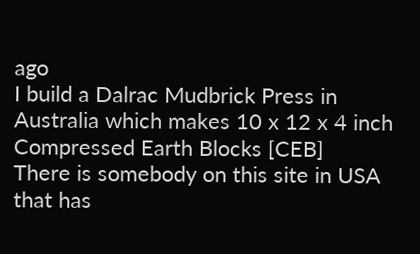ago
I build a Dalrac Mudbrick Press in Australia which makes 10 x 12 x 4 inch Compressed Earth Blocks [CEB]
There is somebody on this site in USA that has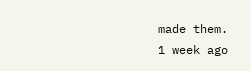made them.
1 week ago